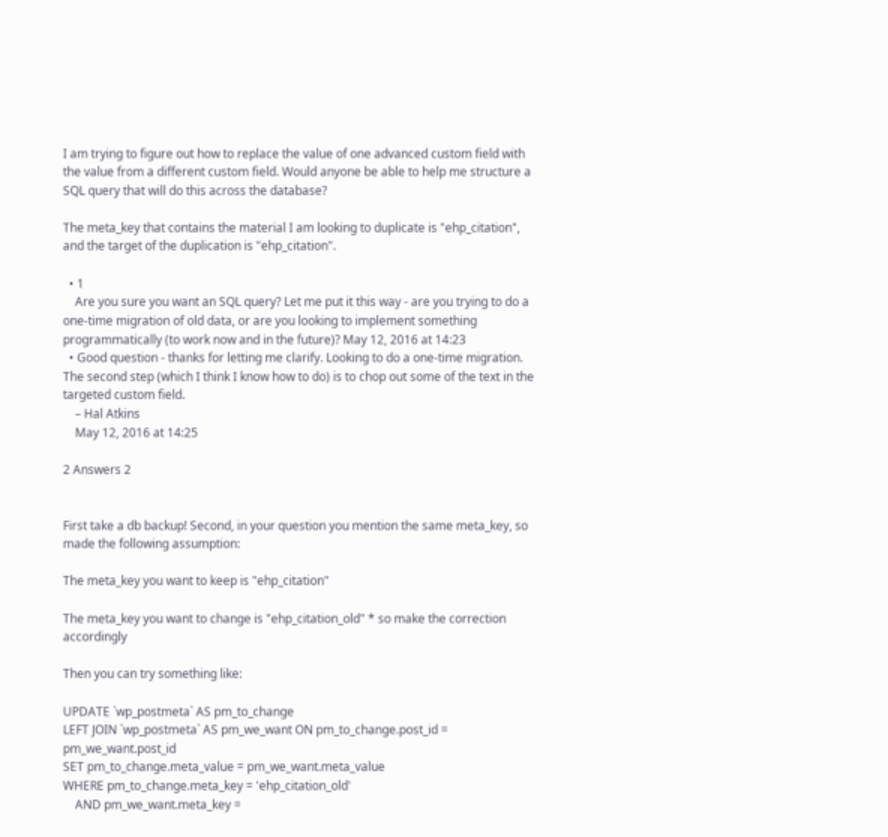I am trying to figure out how to replace the value of one advanced custom field with the value from a different custom field. Would anyone be able to help me structure a SQL query that will do this across the database?

The meta_key that contains the material I am looking to duplicate is "ehp_citation", and the target of the duplication is "ehp_citation".

  • 1
    Are you sure you want an SQL query? Let me put it this way - are you trying to do a one-time migration of old data, or are you looking to implement something programmatically (to work now and in the future)? May 12, 2016 at 14:23
  • Good question - thanks for letting me clarify. Looking to do a one-time migration. The second step (which I think I know how to do) is to chop out some of the text in the targeted custom field.
    – Hal Atkins
    May 12, 2016 at 14:25

2 Answers 2


First take a db backup! Second, in your question you mention the same meta_key, so made the following assumption:

The meta_key you want to keep is "ehp_citation"

The meta_key you want to change is "ehp_citation_old" * so make the correction accordingly

Then you can try something like:

UPDATE `wp_postmeta` AS pm_to_change
LEFT JOIN `wp_postmeta` AS pm_we_want ON pm_to_change.post_id = pm_we_want.post_id
SET pm_to_change.meta_value = pm_we_want.meta_value
WHERE pm_to_change.meta_key = 'ehp_citation_old'
    AND pm_we_want.meta_key =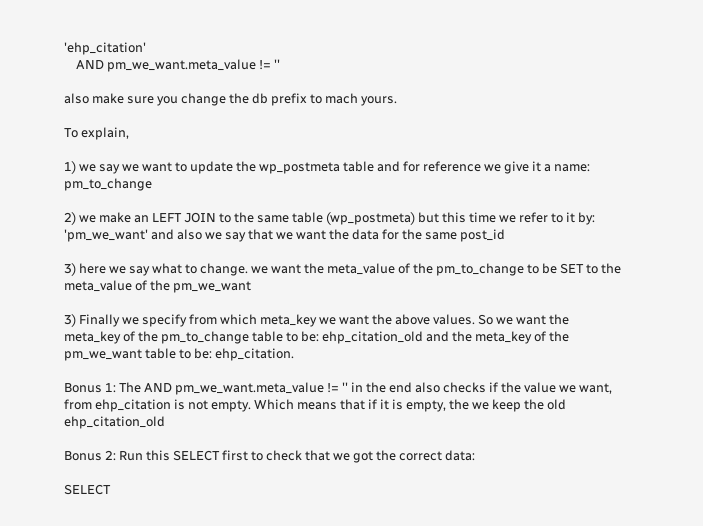'ehp_citation'
    AND pm_we_want.meta_value != ''

also make sure you change the db prefix to mach yours.

To explain,

1) we say we want to update the wp_postmeta table and for reference we give it a name: pm_to_change

2) we make an LEFT JOIN to the same table (wp_postmeta) but this time we refer to it by: 'pm_we_want' and also we say that we want the data for the same post_id

3) here we say what to change. we want the meta_value of the pm_to_change to be SET to the meta_value of the pm_we_want

3) Finally we specify from which meta_key we want the above values. So we want the meta_key of the pm_to_change table to be: ehp_citation_old and the meta_key of the pm_we_want table to be: ehp_citation.

Bonus 1: The AND pm_we_want.meta_value != '' in the end also checks if the value we want, from ehp_citation is not empty. Which means that if it is empty, the we keep the old ehp_citation_old

Bonus 2: Run this SELECT first to check that we got the correct data:

SELECT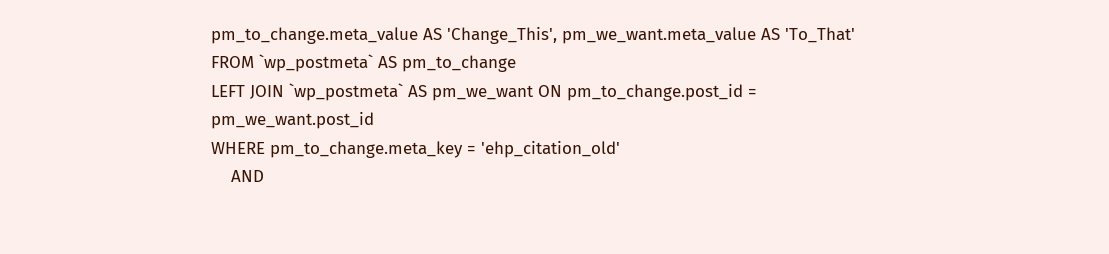pm_to_change.meta_value AS 'Change_This', pm_we_want.meta_value AS 'To_That'
FROM `wp_postmeta` AS pm_to_change
LEFT JOIN `wp_postmeta` AS pm_we_want ON pm_to_change.post_id = pm_we_want.post_id
WHERE pm_to_change.meta_key = 'ehp_citation_old'
    AND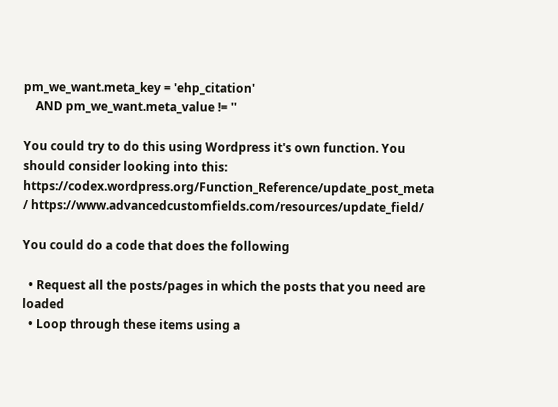pm_we_want.meta_key = 'ehp_citation'
    AND pm_we_want.meta_value != ''

You could try to do this using Wordpress it's own function. You should consider looking into this: https://codex.wordpress.org/Function_Reference/update_post_meta / https://www.advancedcustomfields.com/resources/update_field/

You could do a code that does the following

  • Request all the posts/pages in which the posts that you need are loaded
  • Loop through these items using a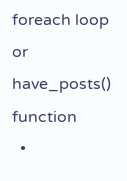foreach loop or have_posts() function
  •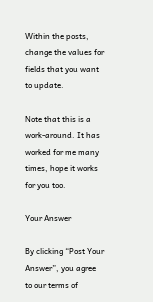Within the posts, change the values for fields that you want to update.

Note that this is a work-around. It has worked for me many times, hope it works for you too.

Your Answer

By clicking “Post Your Answer”, you agree to our terms of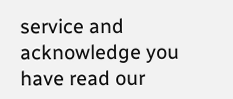service and acknowledge you have read our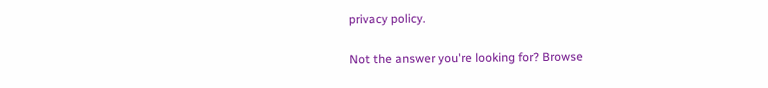privacy policy.

Not the answer you're looking for? Browse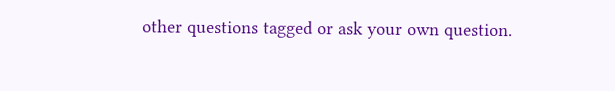other questions tagged or ask your own question.